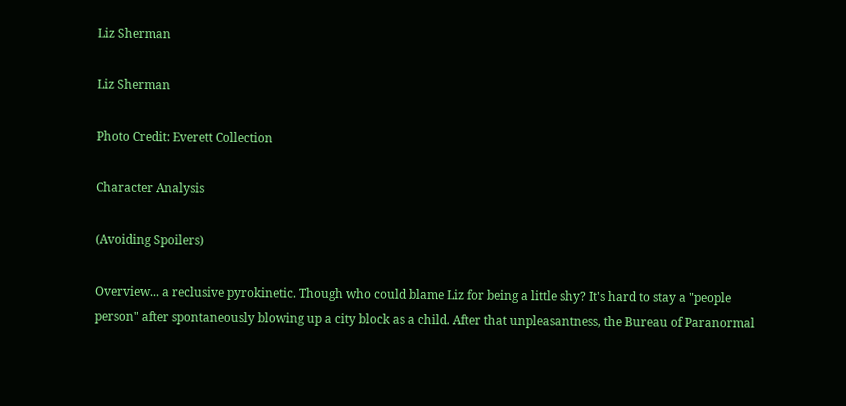Liz Sherman

Liz Sherman

Photo Credit: Everett Collection

Character Analysis

(Avoiding Spoilers)

Overview... a reclusive pyrokinetic. Though who could blame Liz for being a little shy? It's hard to stay a "people person" after spontaneously blowing up a city block as a child. After that unpleasantness, the Bureau of Paranormal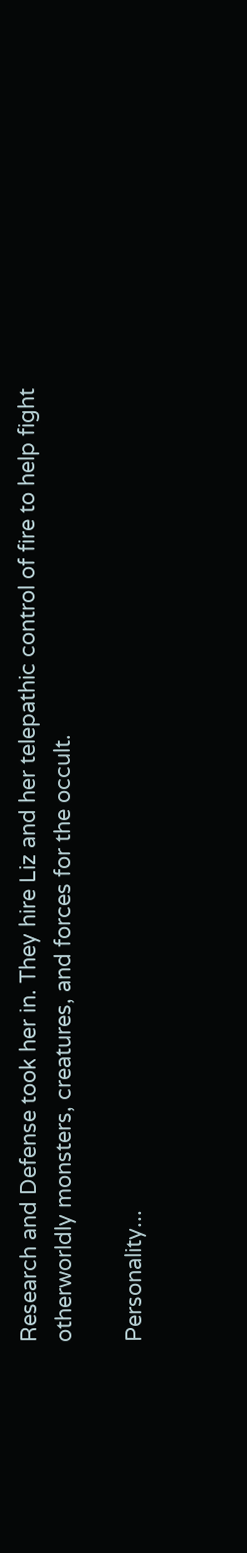Research and Defense took her in. They hire Liz and her telepathic control of fire to help fight otherworldly monsters, creatures, and forces for the occult.

Personality...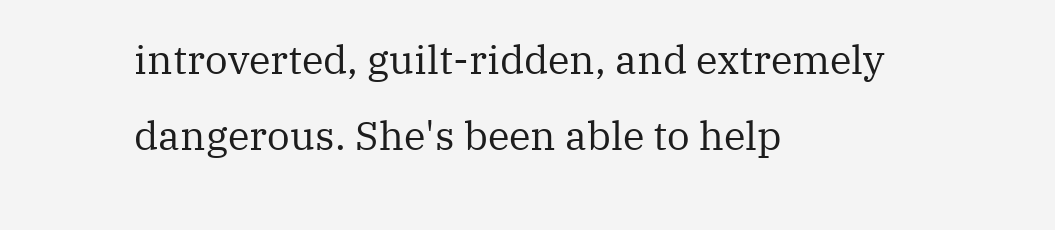introverted, guilt-ridden, and extremely dangerous. She's been able to help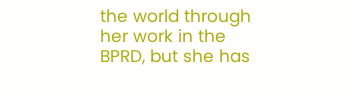the world through her work in the BPRD, but she has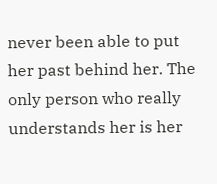never been able to put her past behind her. The only person who really understands her is her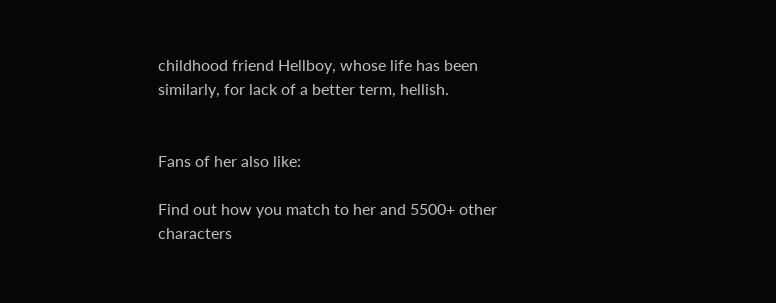childhood friend Hellboy, whose life has been similarly, for lack of a better term, hellish.


Fans of her also like:

Find out how you match to her and 5500+ other characters